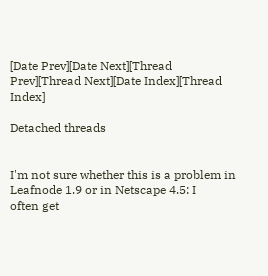[Date Prev][Date Next][Thread Prev][Thread Next][Date Index][Thread Index]

Detached threads


I'm not sure whether this is a problem in Leafnode 1.9 or in Netscape 4.5: I
often get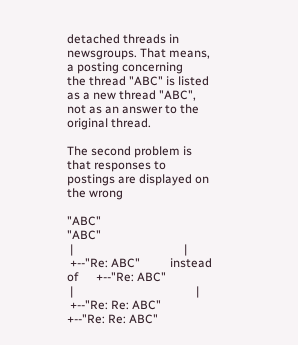detached threads in newsgroups. That means, a posting concerning
the thread "ABC" is listed as a new thread "ABC", not as an answer to the
original thread.

The second problem is that responses to postings are displayed on the wrong

"ABC"                                 "ABC"
 |                                     |
 +--"Re: ABC"          instead of      +--"Re: ABC"
 |                                         |
 +--"Re: Re: ABC"                          +--"Re: Re: ABC"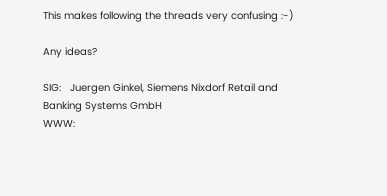This makes following the threads very confusing :-)

Any ideas?

SIG:   Juergen Ginkel, Siemens Nixdorf Retail and Banking Systems GmbH
WWW: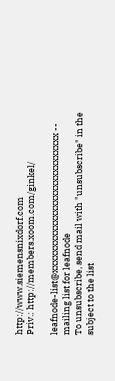http://www.siemensnixdorf.com
Priv.: http://members.xoom.com/ginkel/

leafnode-list@xxxxxxxxxxxxxxxxxxxxxxxxxxxx -- mailing list for leafnode
To unsubscribe, send mail with "unsubscribe" in the subject to the list